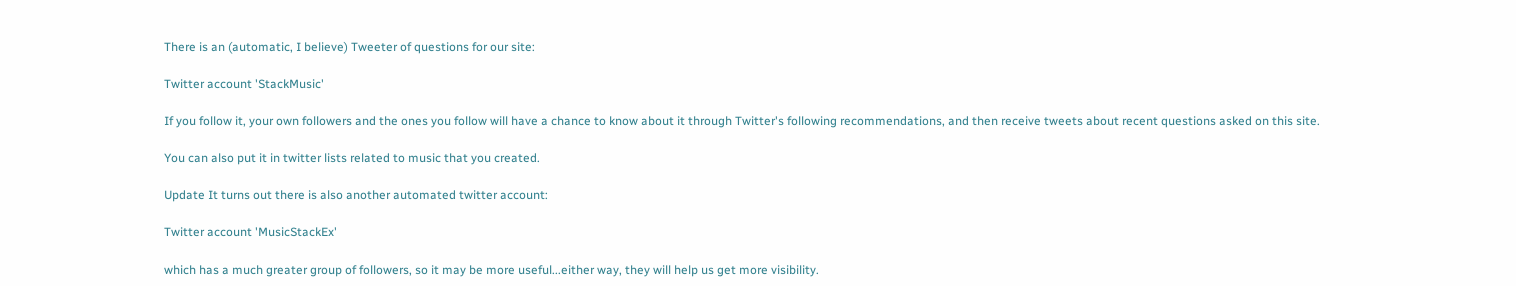There is an (automatic, I believe) Tweeter of questions for our site:

Twitter account 'StackMusic'

If you follow it, your own followers and the ones you follow will have a chance to know about it through Twitter's following recommendations, and then receive tweets about recent questions asked on this site.

You can also put it in twitter lists related to music that you created.

Update It turns out there is also another automated twitter account:

Twitter account 'MusicStackEx'

which has a much greater group of followers, so it may be more useful...either way, they will help us get more visibility.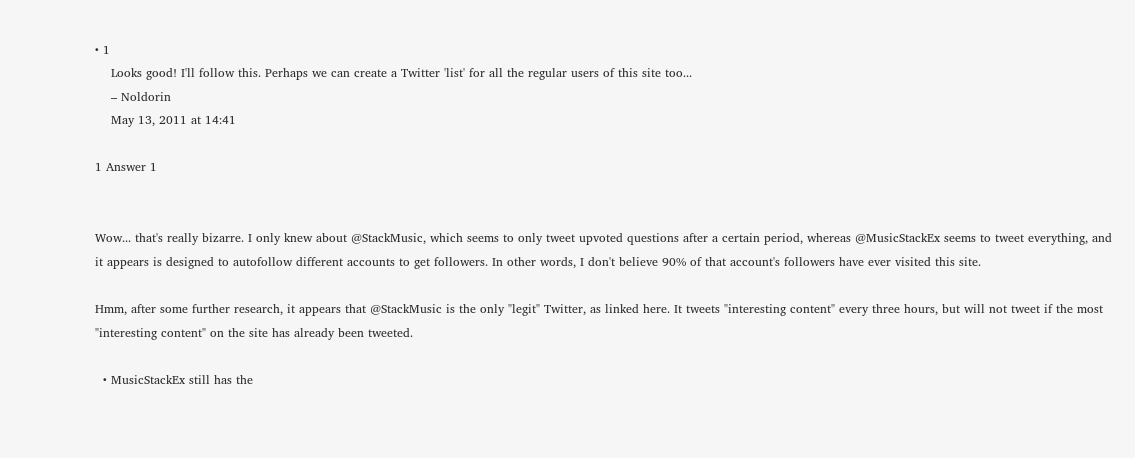• 1
    Looks good! I'll follow this. Perhaps we can create a Twitter 'list' for all the regular users of this site too...
    – Noldorin
    May 13, 2011 at 14:41

1 Answer 1


Wow... that's really bizarre. I only knew about @StackMusic, which seems to only tweet upvoted questions after a certain period, whereas @MusicStackEx seems to tweet everything, and it appears is designed to autofollow different accounts to get followers. In other words, I don't believe 90% of that account's followers have ever visited this site.

Hmm, after some further research, it appears that @StackMusic is the only "legit" Twitter, as linked here. It tweets "interesting content" every three hours, but will not tweet if the most "interesting content" on the site has already been tweeted.

  • MusicStackEx still has the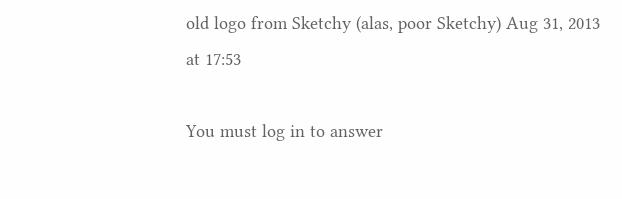old logo from Sketchy (alas, poor Sketchy) Aug 31, 2013 at 17:53

You must log in to answer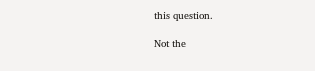this question.

Not the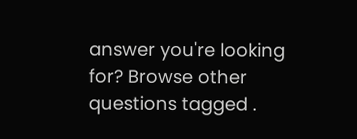answer you're looking for? Browse other questions tagged .